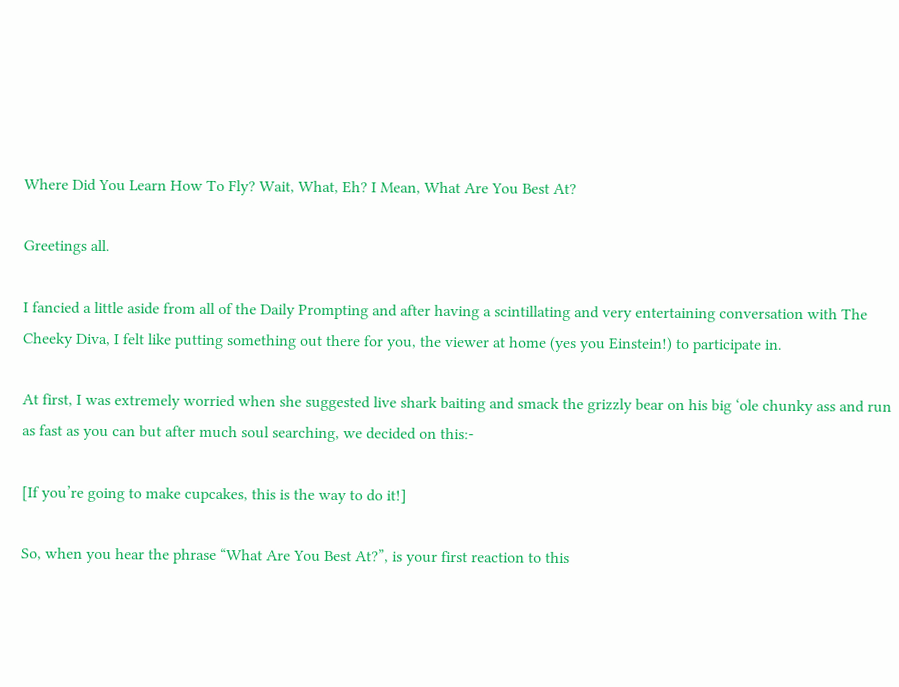Where Did You Learn How To Fly? Wait, What, Eh? I Mean, What Are You Best At?

Greetings all.

I fancied a little aside from all of the Daily Prompting and after having a scintillating and very entertaining conversation with The Cheeky Diva, I felt like putting something out there for you, the viewer at home (yes you Einstein!) to participate in.

At first, I was extremely worried when she suggested live shark baiting and smack the grizzly bear on his big ‘ole chunky ass and run as fast as you can but after much soul searching, we decided on this:-

[If you’re going to make cupcakes, this is the way to do it!]

So, when you hear the phrase “What Are You Best At?”, is your first reaction to this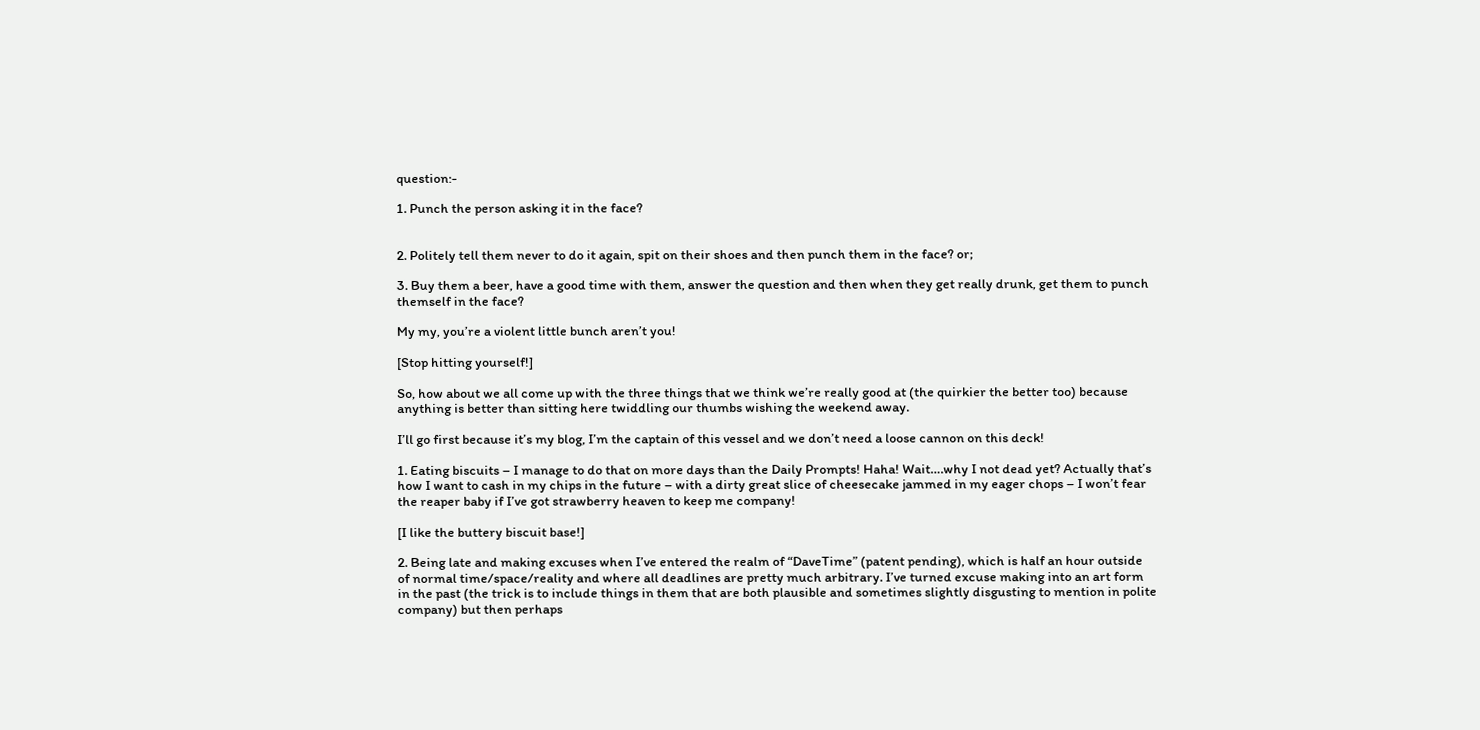question:-

1. Punch the person asking it in the face?


2. Politely tell them never to do it again, spit on their shoes and then punch them in the face? or;

3. Buy them a beer, have a good time with them, answer the question and then when they get really drunk, get them to punch themself in the face?

My my, you’re a violent little bunch aren’t you!

[Stop hitting yourself!]

So, how about we all come up with the three things that we think we’re really good at (the quirkier the better too) because anything is better than sitting here twiddling our thumbs wishing the weekend away.

I’ll go first because it’s my blog, I’m the captain of this vessel and we don’t need a loose cannon on this deck!

1. Eating biscuits – I manage to do that on more days than the Daily Prompts! Haha! Wait….why I not dead yet? Actually that’s how I want to cash in my chips in the future – with a dirty great slice of cheesecake jammed in my eager chops – I won’t fear the reaper baby if I’ve got strawberry heaven to keep me company!

[I like the buttery biscuit base!]

2. Being late and making excuses when I’ve entered the realm of “DaveTime” (patent pending), which is half an hour outside of normal time/space/reality and where all deadlines are pretty much arbitrary. I’ve turned excuse making into an art form in the past (the trick is to include things in them that are both plausible and sometimes slightly disgusting to mention in polite company) but then perhaps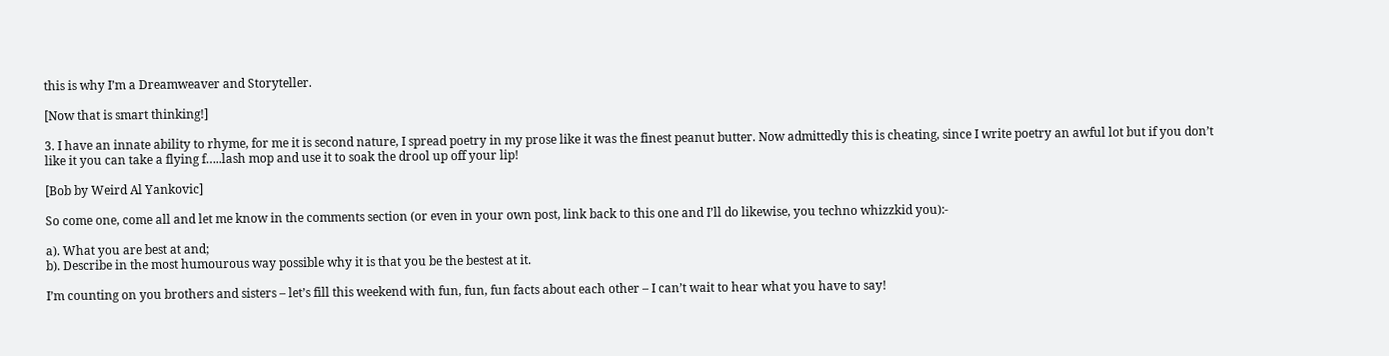this is why I’m a Dreamweaver and Storyteller.

[Now that is smart thinking!]

3. I have an innate ability to rhyme, for me it is second nature, I spread poetry in my prose like it was the finest peanut butter. Now admittedly this is cheating, since I write poetry an awful lot but if you don’t like it you can take a flying f…..lash mop and use it to soak the drool up off your lip!

[Bob by Weird Al Yankovic]

So come one, come all and let me know in the comments section (or even in your own post, link back to this one and I’ll do likewise, you techno whizzkid you):-

a). What you are best at and;
b). Describe in the most humourous way possible why it is that you be the bestest at it.

I’m counting on you brothers and sisters – let’s fill this weekend with fun, fun, fun facts about each other – I can’t wait to hear what you have to say!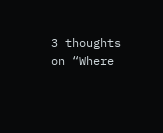3 thoughts on “Where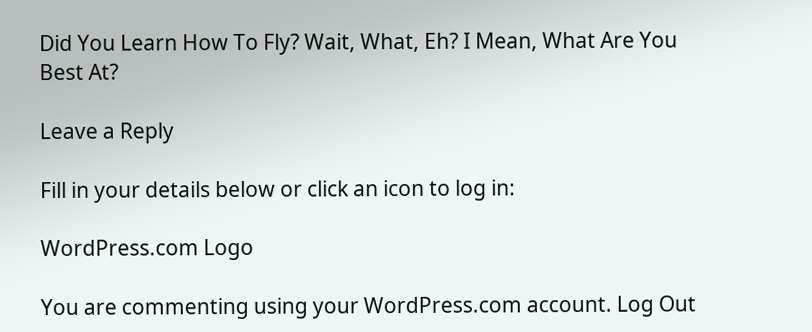Did You Learn How To Fly? Wait, What, Eh? I Mean, What Are You Best At?

Leave a Reply

Fill in your details below or click an icon to log in:

WordPress.com Logo

You are commenting using your WordPress.com account. Log Out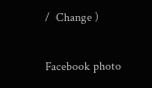/  Change )

Facebook photo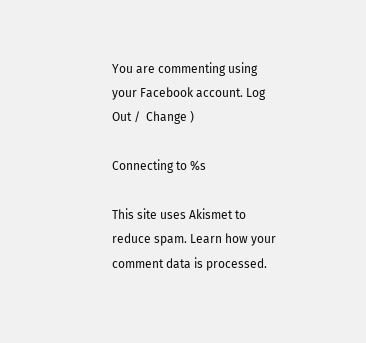You are commenting using your Facebook account. Log Out /  Change )

Connecting to %s

This site uses Akismet to reduce spam. Learn how your comment data is processed.